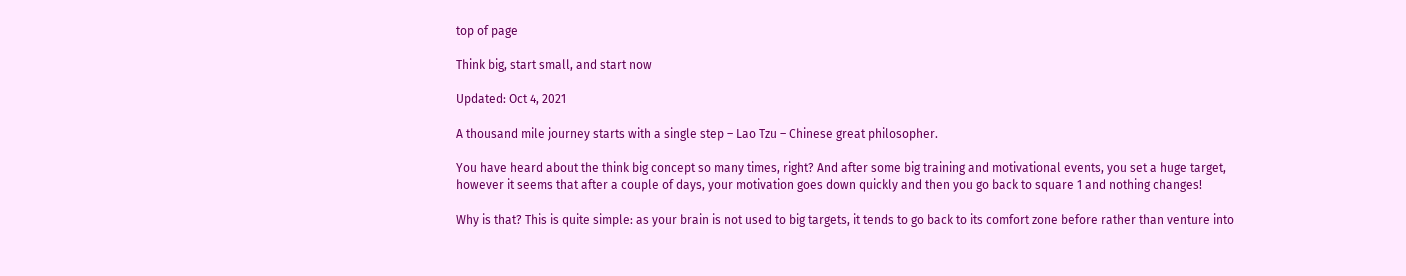top of page

Think big, start small, and start now

Updated: Oct 4, 2021

A thousand mile journey starts with a single step – Lao Tzu – Chinese great philosopher.

You have heard about the think big concept so many times, right? And after some big training and motivational events, you set a huge target, however it seems that after a couple of days, your motivation goes down quickly and then you go back to square 1 and nothing changes!

Why is that? This is quite simple: as your brain is not used to big targets, it tends to go back to its comfort zone before rather than venture into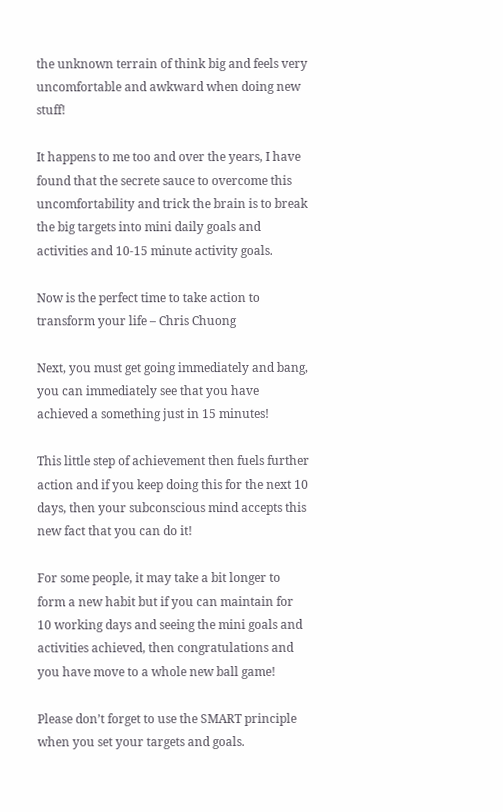the unknown terrain of think big and feels very uncomfortable and awkward when doing new stuff!

It happens to me too and over the years, I have found that the secrete sauce to overcome this uncomfortability and trick the brain is to break the big targets into mini daily goals and activities and 10-15 minute activity goals.

Now is the perfect time to take action to transform your life – Chris Chuong

Next, you must get going immediately and bang, you can immediately see that you have achieved a something just in 15 minutes!

This little step of achievement then fuels further action and if you keep doing this for the next 10 days, then your subconscious mind accepts this new fact that you can do it!

For some people, it may take a bit longer to form a new habit but if you can maintain for 10 working days and seeing the mini goals and activities achieved, then congratulations and you have move to a whole new ball game!

Please don’t forget to use the SMART principle when you set your targets and goals.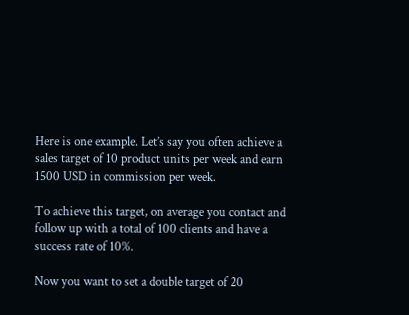Here is one example. Let’s say you often achieve a sales target of 10 product units per week and earn 1500 USD in commission per week.

To achieve this target, on average you contact and follow up with a total of 100 clients and have a success rate of 10%.

Now you want to set a double target of 20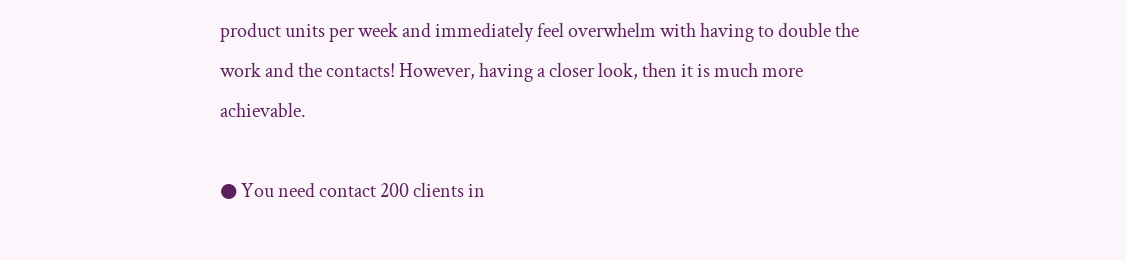product units per week and immediately feel overwhelm with having to double the work and the contacts! However, having a closer look, then it is much more achievable.

● You need contact 200 clients in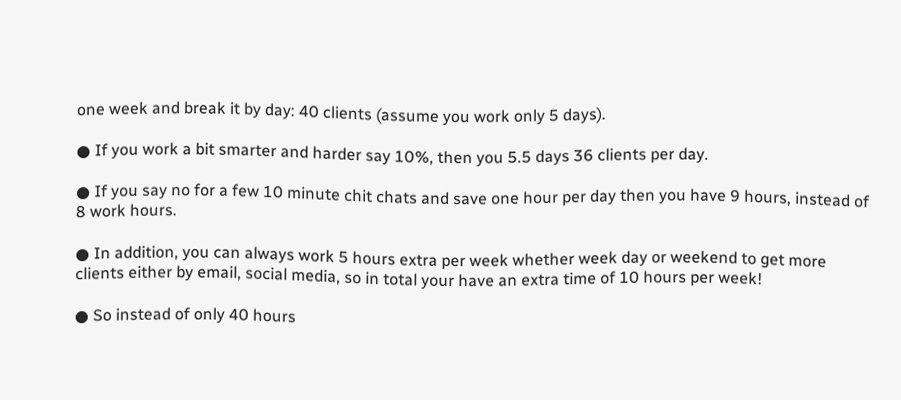one week and break it by day: 40 clients (assume you work only 5 days).

● If you work a bit smarter and harder say 10%, then you 5.5 days 36 clients per day.

● If you say no for a few 10 minute chit chats and save one hour per day then you have 9 hours, instead of 8 work hours.

● In addition, you can always work 5 hours extra per week whether week day or weekend to get more clients either by email, social media, so in total your have an extra time of 10 hours per week!

● So instead of only 40 hours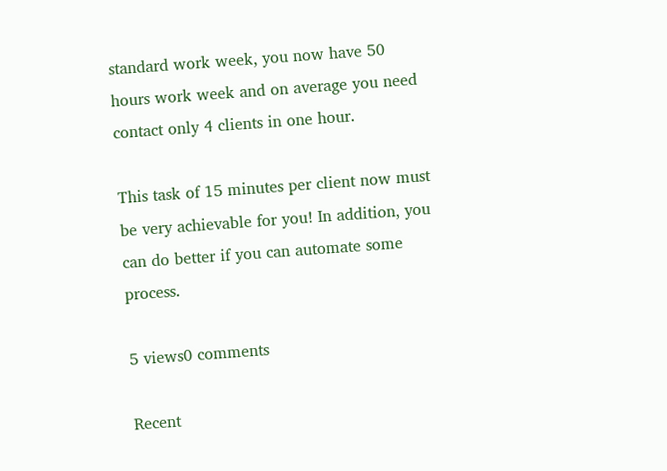standard work week, you now have 50 hours work week and on average you need contact only 4 clients in one hour.

This task of 15 minutes per client now must be very achievable for you! In addition, you can do better if you can automate some process.

5 views0 comments

Recent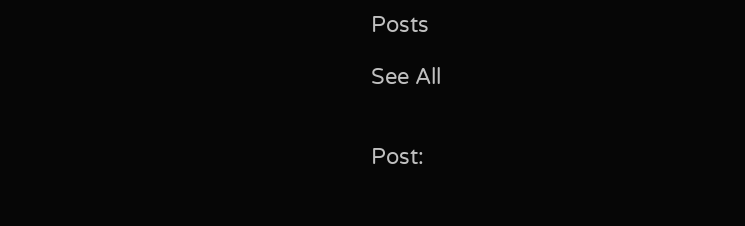Posts

See All


Post: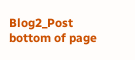Blog2_Post
bottom of page